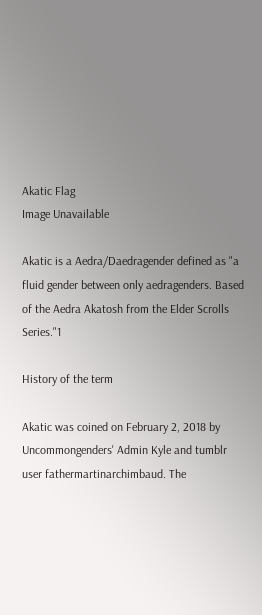Akatic Flag
Image Unavailable

Akatic is a Aedra/Daedragender defined as "a fluid gender between only aedragenders. Based of the Aedra Akatosh from the Elder Scrolls Series."1

History of the term

Akatic was coined on February 2, 2018 by Uncommongenders' Admin Kyle and tumblr user fathermartinarchimbaud. The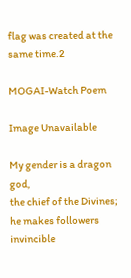flag was created at the same time.2

MOGAI-Watch Poem

Image Unavailable

My gender is a dragon god,
the chief of the Divines;
he makes followers invincible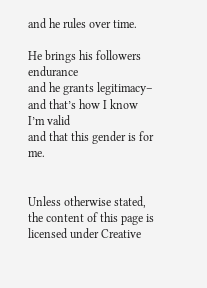and he rules over time.

He brings his followers endurance
and he grants legitimacy–
and that’s how I know I’m valid
and that this gender is for me.


Unless otherwise stated, the content of this page is licensed under Creative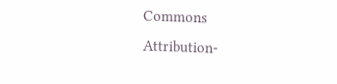Commons Attribution-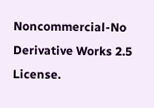Noncommercial-No Derivative Works 2.5 License.